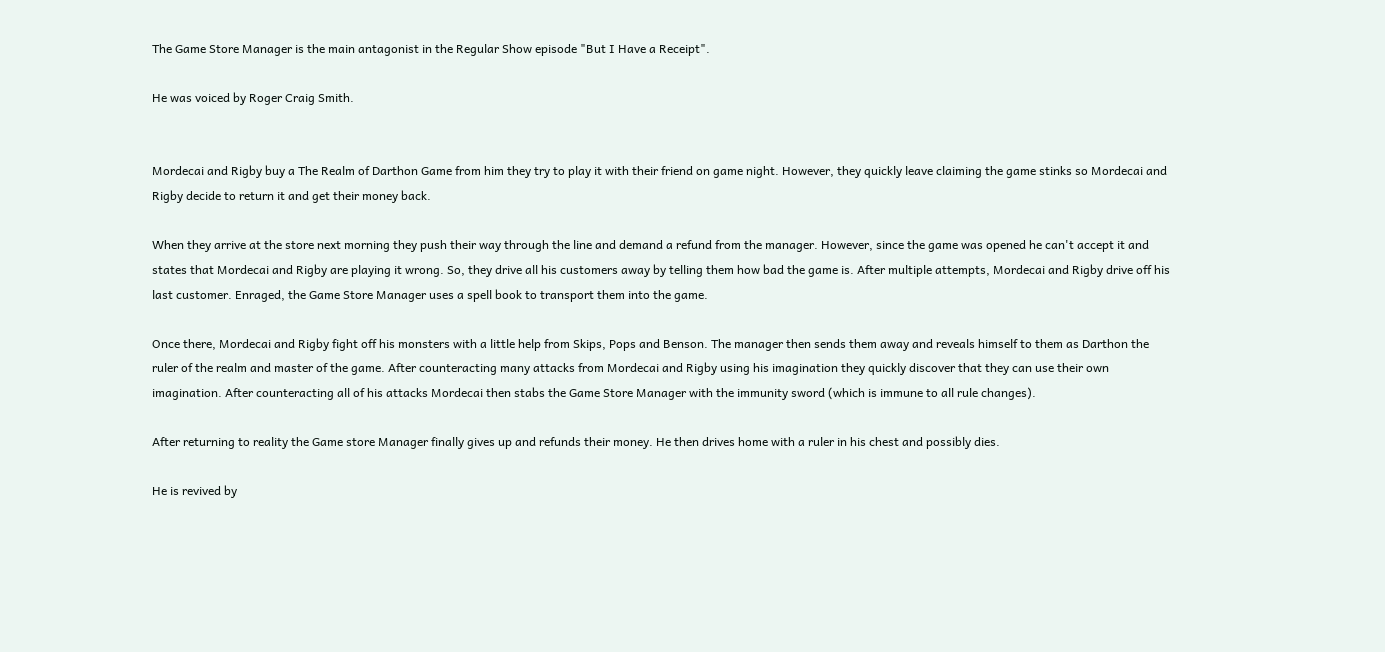The Game Store Manager is the main antagonist in the Regular Show episode "But I Have a Receipt".

He was voiced by Roger Craig Smith.


Mordecai and Rigby buy a The Realm of Darthon Game from him they try to play it with their friend on game night. However, they quickly leave claiming the game stinks so Mordecai and Rigby decide to return it and get their money back.

When they arrive at the store next morning they push their way through the line and demand a refund from the manager. However, since the game was opened he can't accept it and states that Mordecai and Rigby are playing it wrong. So, they drive all his customers away by telling them how bad the game is. After multiple attempts, Mordecai and Rigby drive off his last customer. Enraged, the Game Store Manager uses a spell book to transport them into the game.

Once there, Mordecai and Rigby fight off his monsters with a little help from Skips, Pops and Benson. The manager then sends them away and reveals himself to them as Darthon the ruler of the realm and master of the game. After counteracting many attacks from Mordecai and Rigby using his imagination they quickly discover that they can use their own imagination. After counteracting all of his attacks Mordecai then stabs the Game Store Manager with the immunity sword (which is immune to all rule changes).

After returning to reality the Game store Manager finally gives up and refunds their money. He then drives home with a ruler in his chest and possibly dies.

He is revived by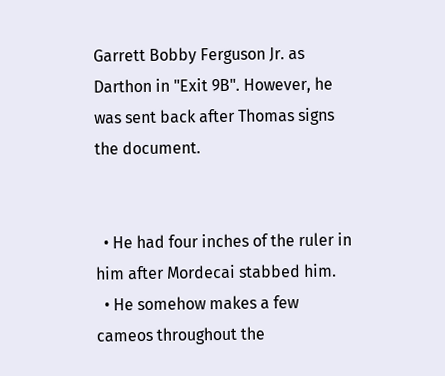Garrett Bobby Ferguson Jr. as Darthon in "Exit 9B". However, he was sent back after Thomas signs the document.


  • He had four inches of the ruler in him after Mordecai stabbed him.
  • He somehow makes a few cameos throughout the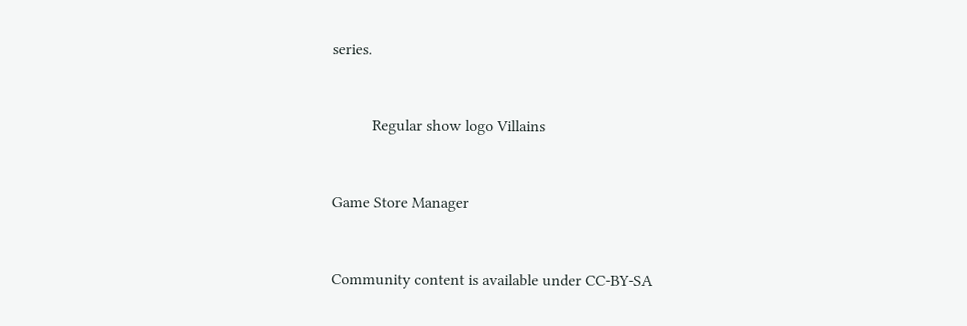series.


          Regular show logo Villains


Game Store Manager


Community content is available under CC-BY-SA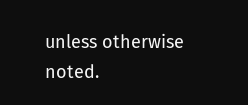unless otherwise noted.